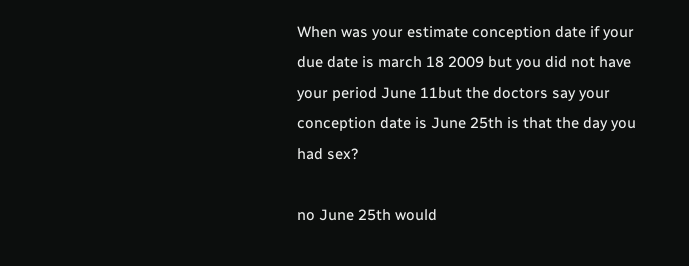When was your estimate conception date if your due date is march 18 2009 but you did not have your period June 11but the doctors say your conception date is June 25th is that the day you had sex?

no June 25th would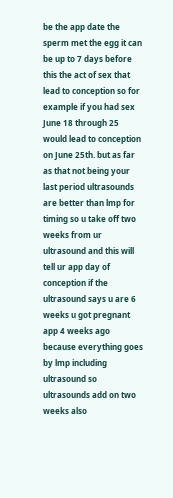be the app date the sperm met the egg it can be up to 7 days before this the act of sex that lead to conception so for example if you had sex June 18 through 25 would lead to conception on June 25th. but as far as that not being your last period ultrasounds are better than lmp for timing so u take off two weeks from ur ultrasound and this will tell ur app day of conception if the ultrasound says u are 6 weeks u got pregnant app 4 weeks ago because everything goes by lmp including ultrasound so ultrasounds add on two weeks also